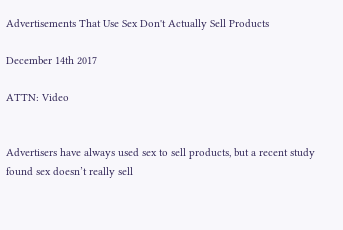Advertisements That Use Sex Don't Actually Sell Products

December 14th 2017

ATTN: Video


Advertisers have always used sex to sell products, but a recent study found sex doesn’t really sell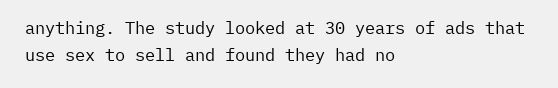anything. The study looked at 30 years of ads that use sex to sell and found they had no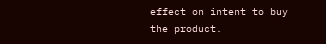effect on intent to buy the product.